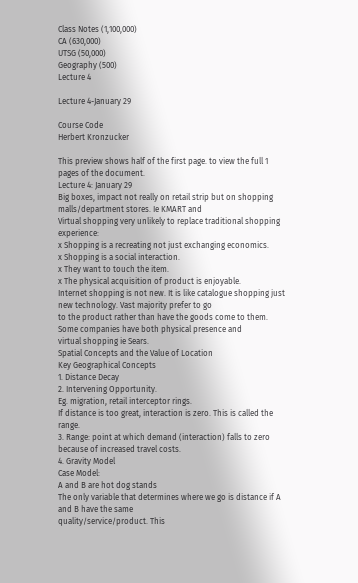Class Notes (1,100,000)
CA (630,000)
UTSG (50,000)
Geography (500)
Lecture 4

Lecture 4-January 29

Course Code
Herbert Kronzucker

This preview shows half of the first page. to view the full 1 pages of the document.
Lecture 4: January 29
Big boxes, impact not really on retail strip but on shopping malls/department stores. Ie KMART and
Virtual shopping very unlikely to replace traditional shopping experience:
x Shopping is a recreating not just exchanging economics.
x Shopping is a social interaction.
x They want to touch the item.
x The physical acquisition of product is enjoyable.
Internet shopping is not new. It is like catalogue shopping just new technology. Vast majority prefer to go
to the product rather than have the goods come to them. Some companies have both physical presence and
virtual shopping ie Sears.
Spatial Concepts and the Value of Location
Key Geographical Concepts
1. Distance Decay
2. Intervening Opportunity.
Eg. migration, retail interceptor rings.
If distance is too great, interaction is zero. This is called the range.
3. Range: point at which demand (interaction) falls to zero because of increased travel costs.
4. Gravity Model
Case Model:
A and B are hot dog stands
The only variable that determines where we go is distance if A and B have the same
quality/service/product. This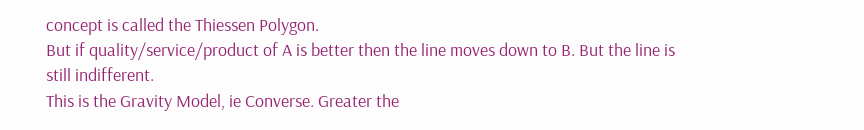concept is called the Thiessen Polygon.
But if quality/service/product of A is better then the line moves down to B. But the line is still indifferent.
This is the Gravity Model, ie Converse. Greater the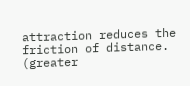attraction reduces the friction of distance. (greater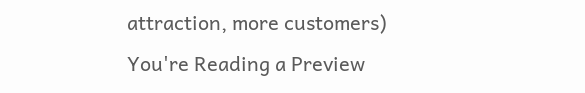attraction, more customers)
You're Reading a Preview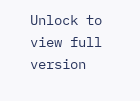Unlock to view full version